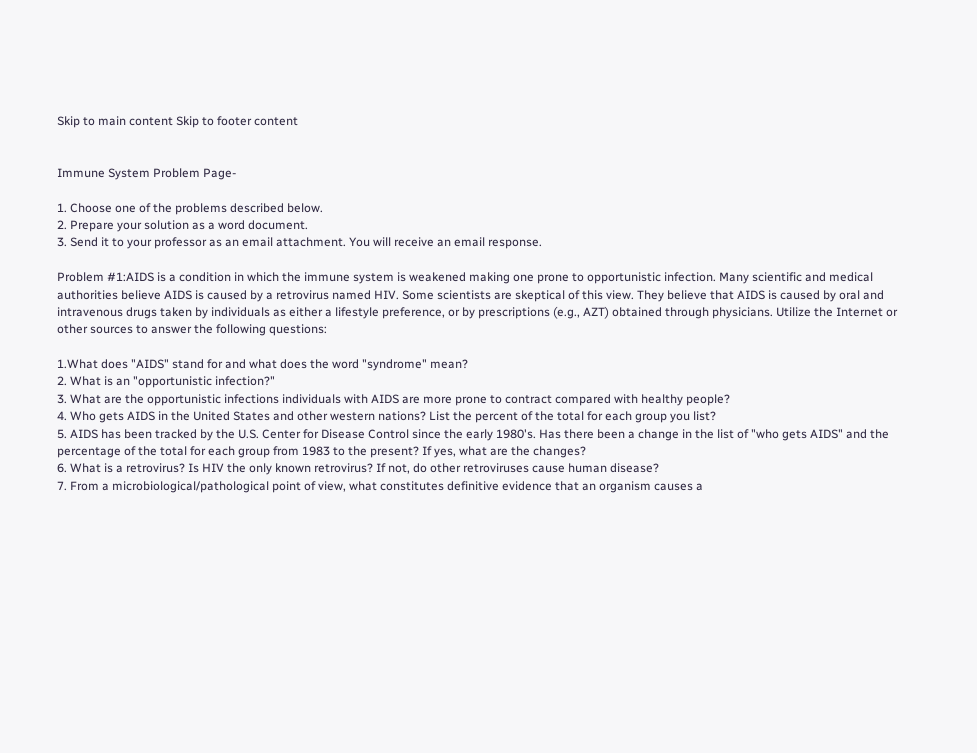Skip to main content Skip to footer content


Immune System Problem Page-

1. Choose one of the problems described below.
2. Prepare your solution as a word document.
3. Send it to your professor as an email attachment. You will receive an email response.

Problem #1:AIDS is a condition in which the immune system is weakened making one prone to opportunistic infection. Many scientific and medical authorities believe AIDS is caused by a retrovirus named HIV. Some scientists are skeptical of this view. They believe that AIDS is caused by oral and intravenous drugs taken by individuals as either a lifestyle preference, or by prescriptions (e.g., AZT) obtained through physicians. Utilize the Internet or other sources to answer the following questions:

1.What does "AIDS" stand for and what does the word "syndrome" mean?
2. What is an "opportunistic infection?"
3. What are the opportunistic infections individuals with AIDS are more prone to contract compared with healthy people?
4. Who gets AIDS in the United States and other western nations? List the percent of the total for each group you list?
5. AIDS has been tracked by the U.S. Center for Disease Control since the early 1980's. Has there been a change in the list of "who gets AIDS" and the percentage of the total for each group from 1983 to the present? If yes, what are the changes?
6. What is a retrovirus? Is HIV the only known retrovirus? If not, do other retroviruses cause human disease?
7. From a microbiological/pathological point of view, what constitutes definitive evidence that an organism causes a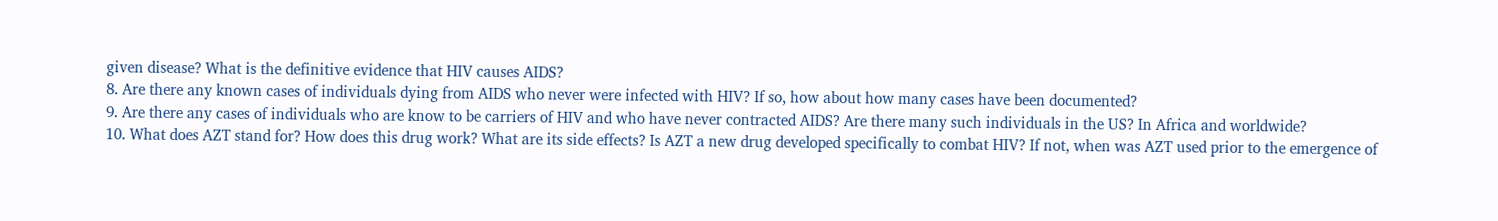given disease? What is the definitive evidence that HIV causes AIDS?
8. Are there any known cases of individuals dying from AIDS who never were infected with HIV? If so, how about how many cases have been documented?
9. Are there any cases of individuals who are know to be carriers of HIV and who have never contracted AIDS? Are there many such individuals in the US? In Africa and worldwide?
10. What does AZT stand for? How does this drug work? What are its side effects? Is AZT a new drug developed specifically to combat HIV? If not, when was AZT used prior to the emergence of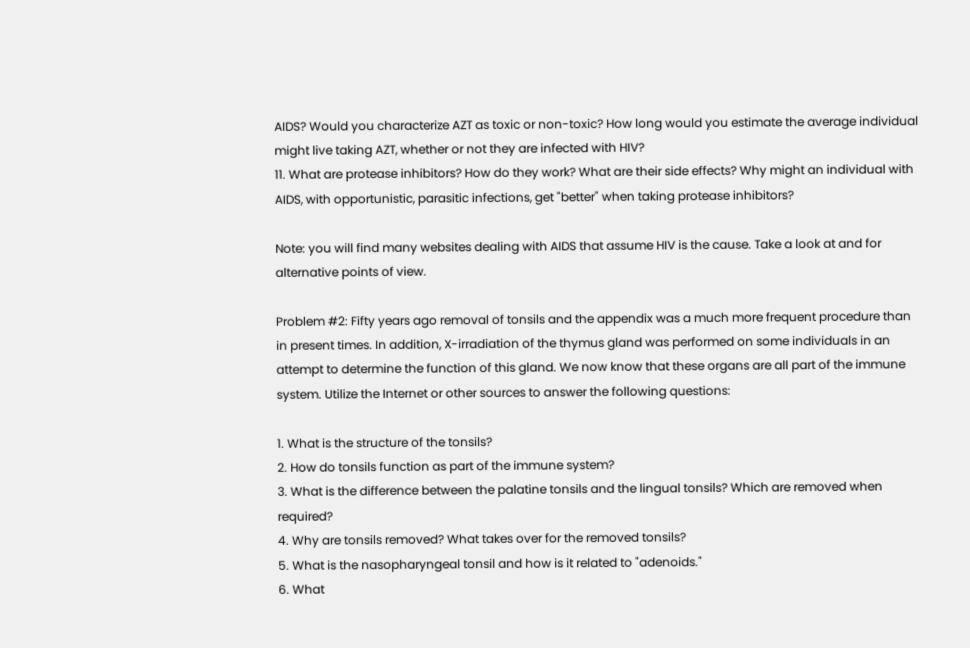AIDS? Would you characterize AZT as toxic or non-toxic? How long would you estimate the average individual might live taking AZT, whether or not they are infected with HIV?
11. What are protease inhibitors? How do they work? What are their side effects? Why might an individual with AIDS, with opportunistic, parasitic infections, get "better" when taking protease inhibitors?

Note: you will find many websites dealing with AIDS that assume HIV is the cause. Take a look at and for alternative points of view.

Problem #2: Fifty years ago removal of tonsils and the appendix was a much more frequent procedure than in present times. In addition, X-irradiation of the thymus gland was performed on some individuals in an attempt to determine the function of this gland. We now know that these organs are all part of the immune system. Utilize the Internet or other sources to answer the following questions:

1. What is the structure of the tonsils?
2. How do tonsils function as part of the immune system?
3. What is the difference between the palatine tonsils and the lingual tonsils? Which are removed when required?
4. Why are tonsils removed? What takes over for the removed tonsils?
5. What is the nasopharyngeal tonsil and how is it related to "adenoids."
6. What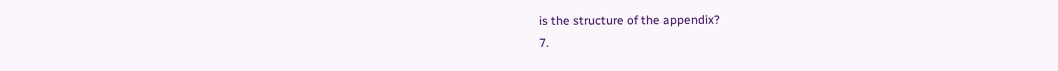is the structure of the appendix?
7.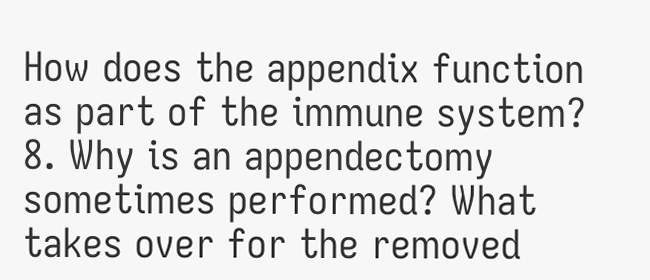How does the appendix function as part of the immune system?
8. Why is an appendectomy sometimes performed? What takes over for the removed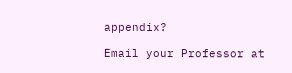appendix?

Email your Professor at